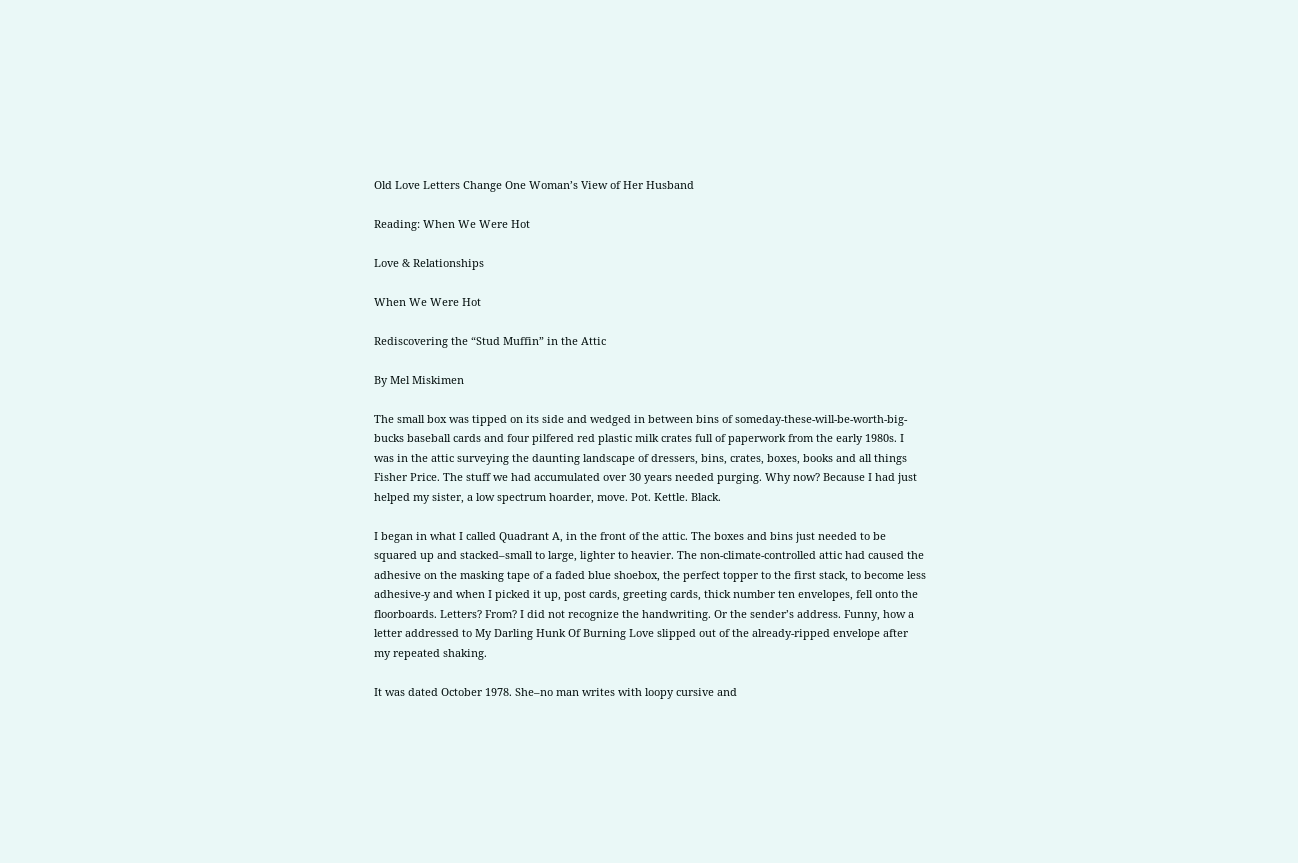Old Love Letters Change One Woman’s View of Her Husband

Reading: When We Were Hot

Love & Relationships

When We Were Hot

Rediscovering the “Stud Muffin” in the Attic

By Mel Miskimen

The small box was tipped on its side and wedged in between bins of someday-these-will-be-worth-big-bucks baseball cards and four pilfered red plastic milk crates full of paperwork from the early 1980s. I was in the attic surveying the daunting landscape of dressers, bins, crates, boxes, books and all things Fisher Price. The stuff we had accumulated over 30 years needed purging. Why now? Because I had just helped my sister, a low spectrum hoarder, move. Pot. Kettle. Black.

I began in what I called Quadrant A, in the front of the attic. The boxes and bins just needed to be squared up and stacked–small to large, lighter to heavier. The non-climate-controlled attic had caused the adhesive on the masking tape of a faded blue shoebox, the perfect topper to the first stack, to become less adhesive-y and when I picked it up, post cards, greeting cards, thick number ten envelopes, fell onto the floorboards. Letters? From? I did not recognize the handwriting. Or the sender’s address. Funny, how a letter addressed to My Darling Hunk Of Burning Love slipped out of the already-ripped envelope after my repeated shaking.

It was dated October 1978. She–no man writes with loopy cursive and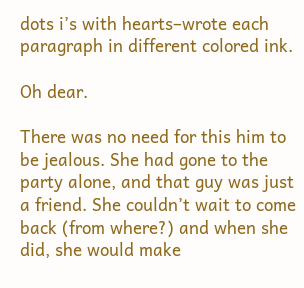dots i’s with hearts–wrote each paragraph in different colored ink.

Oh dear.

There was no need for this him to be jealous. She had gone to the party alone, and that guy was just a friend. She couldn’t wait to come back (from where?) and when she did, she would make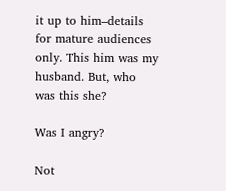it up to him–details for mature audiences only. This him was my husband. But, who was this she?

Was I angry?

Not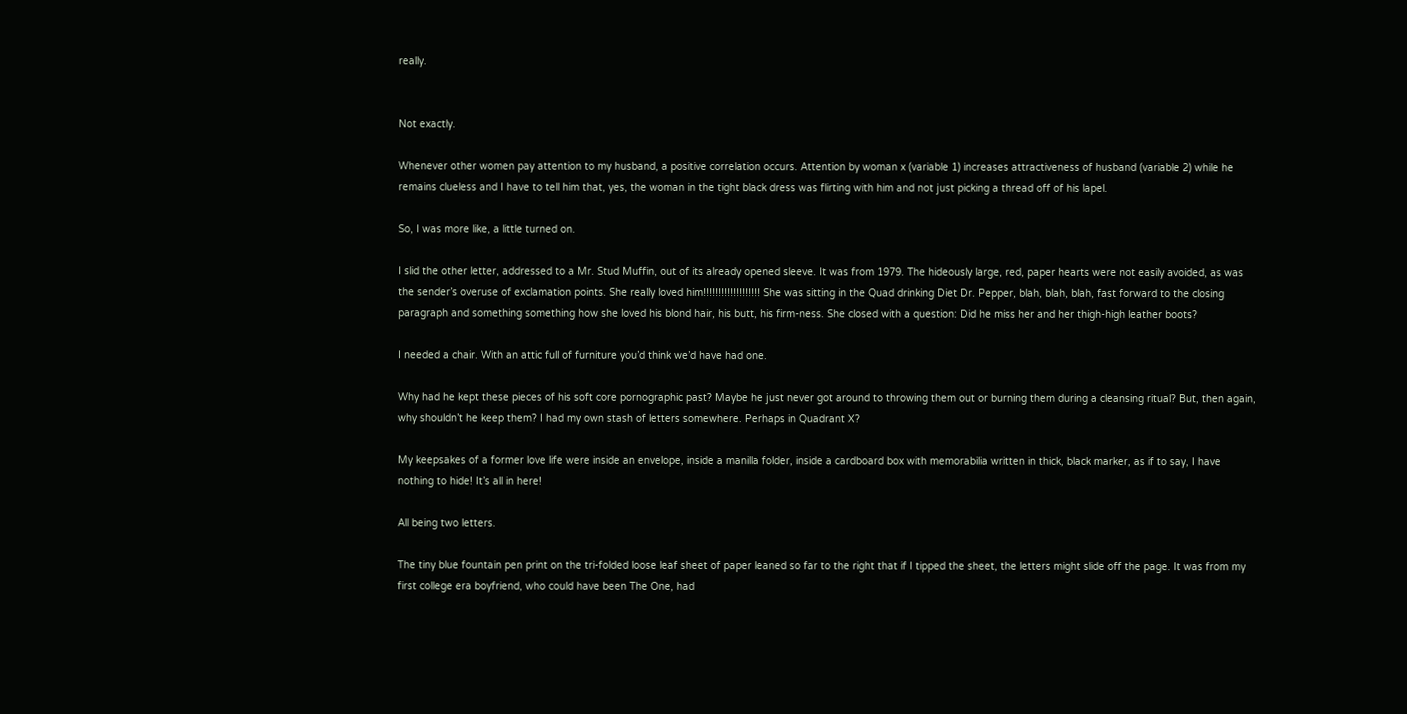really.


Not exactly.

Whenever other women pay attention to my husband, a positive correlation occurs. Attention by woman x (variable 1) increases attractiveness of husband (variable 2) while he remains clueless and I have to tell him that, yes, the woman in the tight black dress was flirting with him and not just picking a thread off of his lapel.

So, I was more like, a little turned on.

I slid the other letter, addressed to a Mr. Stud Muffin, out of its already opened sleeve. It was from 1979. The hideously large, red, paper hearts were not easily avoided, as was the sender’s overuse of exclamation points. She really loved him!!!!!!!!!!!!!!!!!!! She was sitting in the Quad drinking Diet Dr. Pepper, blah, blah, blah, fast forward to the closing paragraph and something something how she loved his blond hair, his butt, his firm-ness. She closed with a question: Did he miss her and her thigh-high leather boots?

I needed a chair. With an attic full of furniture you’d think we’d have had one.

Why had he kept these pieces of his soft core pornographic past? Maybe he just never got around to throwing them out or burning them during a cleansing ritual? But, then again, why shouldn’t he keep them? I had my own stash of letters somewhere. Perhaps in Quadrant X?

My keepsakes of a former love life were inside an envelope, inside a manilla folder, inside a cardboard box with memorabilia written in thick, black marker, as if to say, I have nothing to hide! It’s all in here!

All being two letters.

The tiny blue fountain pen print on the tri-folded loose leaf sheet of paper leaned so far to the right that if I tipped the sheet, the letters might slide off the page. It was from my first college era boyfriend, who could have been The One, had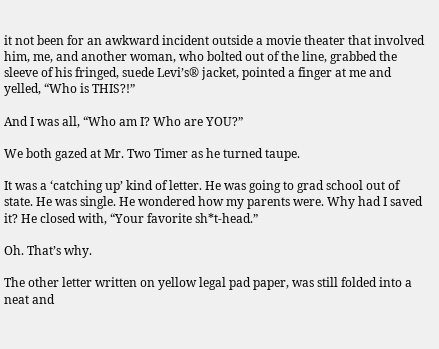it not been for an awkward incident outside a movie theater that involved him, me, and another woman, who bolted out of the line, grabbed the sleeve of his fringed, suede Levi’s® jacket, pointed a finger at me and yelled, “Who is THIS?!”

And I was all, “Who am I? Who are YOU?”

We both gazed at Mr. Two Timer as he turned taupe.

It was a ‘catching up’ kind of letter. He was going to grad school out of state. He was single. He wondered how my parents were. Why had I saved it? He closed with, “Your favorite sh*t-head.”

Oh. That’s why.

The other letter written on yellow legal pad paper, was still folded into a neat and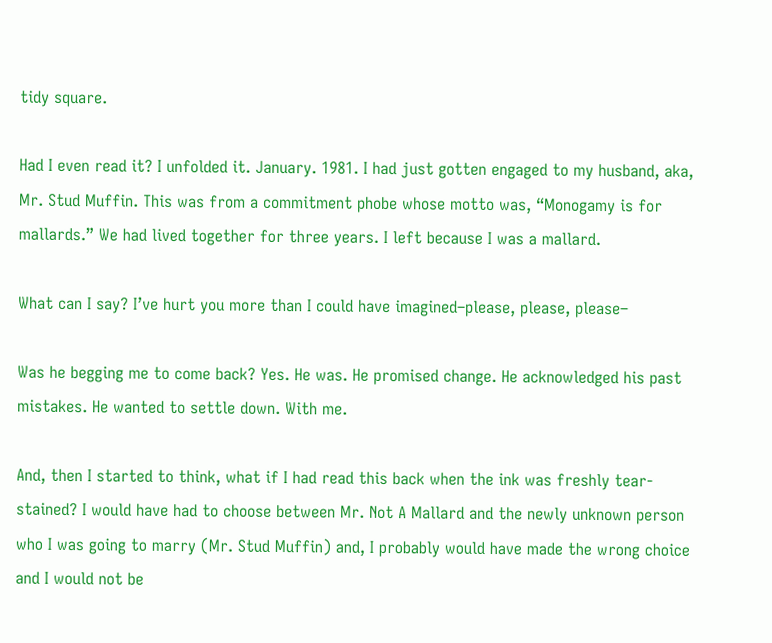tidy square.

Had I even read it? I unfolded it. January. 1981. I had just gotten engaged to my husband, aka, Mr. Stud Muffin. This was from a commitment phobe whose motto was, “Monogamy is for mallards.” We had lived together for three years. I left because I was a mallard.

What can I say? I’ve hurt you more than I could have imagined–please, please, please–

Was he begging me to come back? Yes. He was. He promised change. He acknowledged his past mistakes. He wanted to settle down. With me.

And, then I started to think, what if I had read this back when the ink was freshly tear-stained? I would have had to choose between Mr. Not A Mallard and the newly unknown person who I was going to marry (Mr. Stud Muffin) and, I probably would have made the wrong choice and I would not be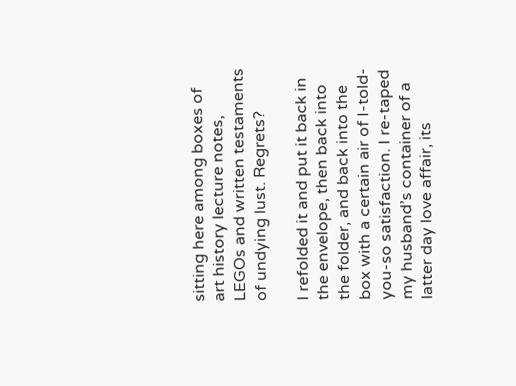sitting here among boxes of art history lecture notes, LEGOs and written testaments of undying lust. Regrets?

I refolded it and put it back in the envelope, then back into the folder, and back into the box with a certain air of I-told-you-so satisfaction. I re-taped my husband’s container of a latter day love affair, its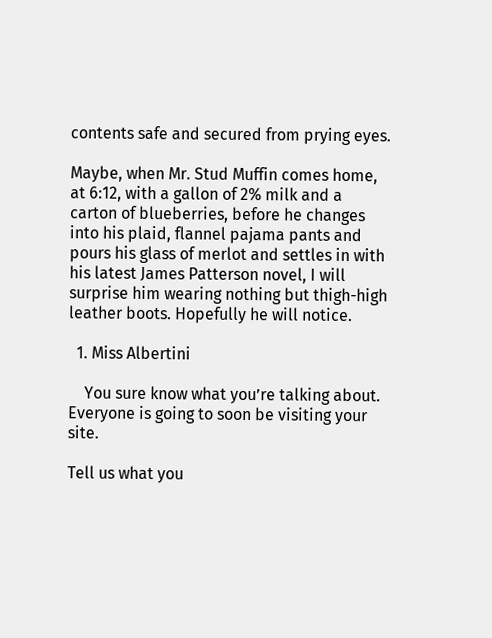contents safe and secured from prying eyes.

Maybe, when Mr. Stud Muffin comes home, at 6:12, with a gallon of 2% milk and a carton of blueberries, before he changes into his plaid, flannel pajama pants and pours his glass of merlot and settles in with his latest James Patterson novel, I will surprise him wearing nothing but thigh-high leather boots. Hopefully he will notice.

  1. Miss Albertini

    You sure know what you’re talking about. Everyone is going to soon be visiting your site.

Tell us what you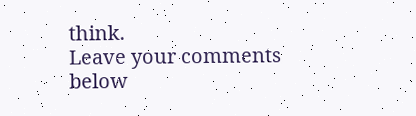think.
Leave your comments below